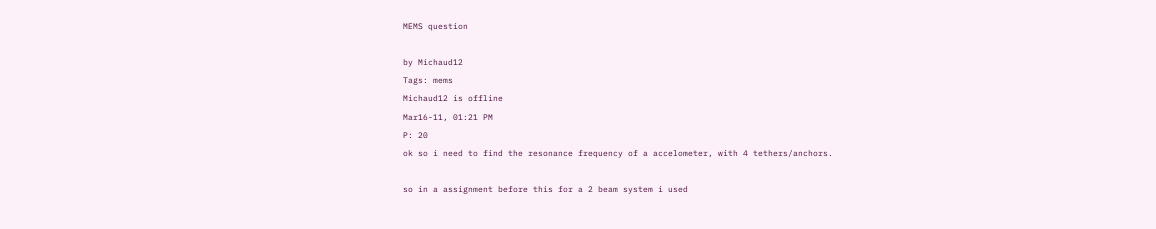MEMS question

by Michaud12
Tags: mems
Michaud12 is offline
Mar16-11, 01:21 PM
P: 20
ok so i need to find the resonance frequency of a accelometer, with 4 tethers/anchors.

so in a assignment before this for a 2 beam system i used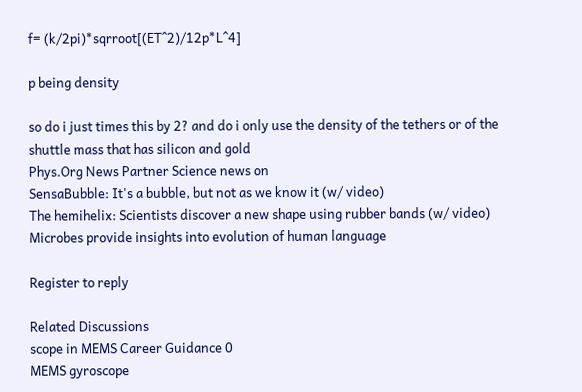f= (k/2pi)*sqrroot[(ET^2)/12p*L^4]

p being density

so do i just times this by 2? and do i only use the density of the tethers or of the shuttle mass that has silicon and gold
Phys.Org News Partner Science news on
SensaBubble: It's a bubble, but not as we know it (w/ video)
The hemihelix: Scientists discover a new shape using rubber bands (w/ video)
Microbes provide insights into evolution of human language

Register to reply

Related Discussions
scope in MEMS Career Guidance 0
MEMS gyroscope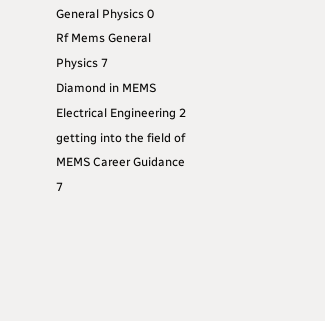General Physics 0
Rf Mems General Physics 7
Diamond in MEMS Electrical Engineering 2
getting into the field of MEMS Career Guidance 7